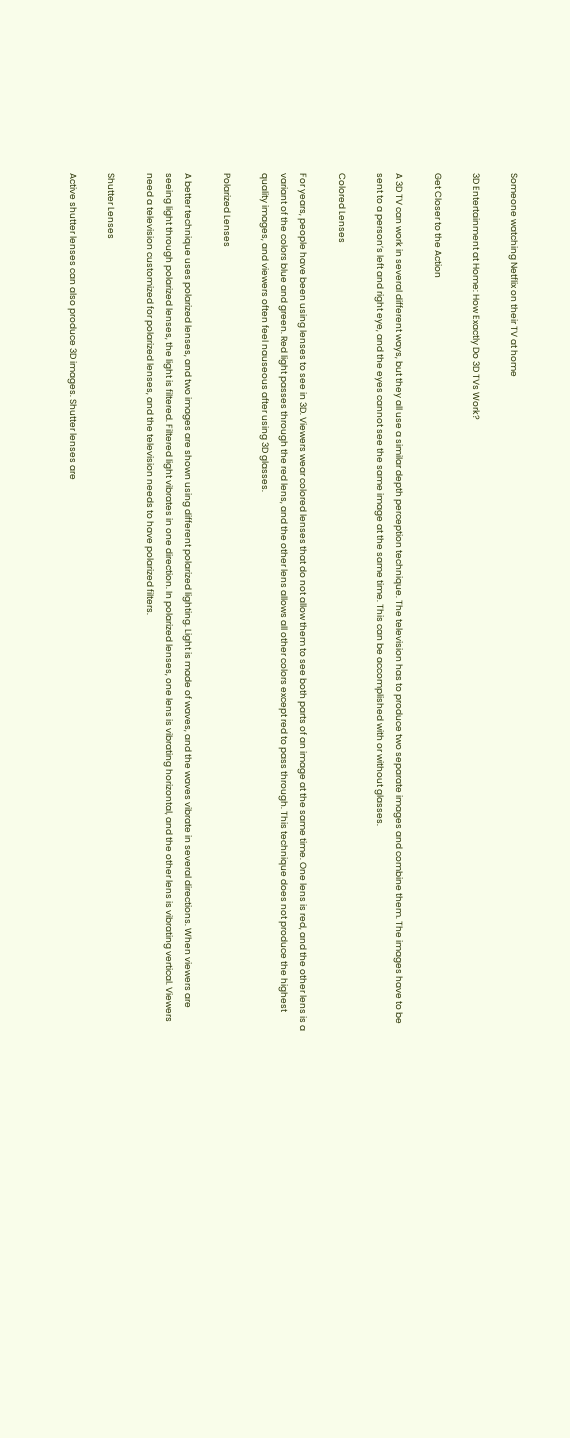Someone watching Netflix on their TV at home

3D Entertainment at Home: How Exactly Do 3D TVs Work?

Get Closer to the Action

A 3D TV can work in several different ways, but they all use a similar depth perception technique. The television has to produce two separate images and combine them. The images have to be sent to a person’s left and right eye, and the eyes cannot see the same image at the same time. This can be accomplished with or without glasses.

Colored Lenses

For years, people have been using lenses to see in 3D. Viewers wear colored lenses that do not allow them to see both parts of an image at the same time. One lens is red, and the other lens is a variant of the colors blue and green. Red light passes through the red lens, and the other lens allows all other colors except red to pass through. This technique does not produce the highest quality images, and viewers often feel nauseous after using 3D glasses.

Polarized Lenses

A better technique uses polarized lenses, and two images are shown using different polarized lighting. Light is made of waves, and the waves vibrate in several directions. When viewers are seeing light through polarized lenses, the light is filtered. Filtered light vibrates in one direction. In polarized lenses, one lens is vibrating horizontal, and the other lens is vibrating vertical. Viewers need a television customized for polarized lenses, and the television needs to have polarized filters.

Shutter Lenses

Active shutter lenses can also produce 3D images. Shutter lenses are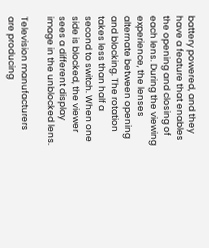battery powered, and they have a feature that enables the opening and closing of each lens. During the viewing experience, the lenses alternate between opening and blocking. The rotation takes less than half a second to switch. When one side is blocked, the viewer sees a different display image in the unblocked lens.

Television manufacturers are producing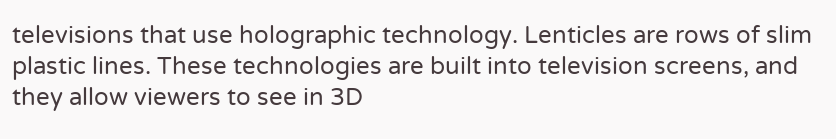televisions that use holographic technology. Lenticles are rows of slim plastic lines. These technologies are built into television screens, and they allow viewers to see in 3D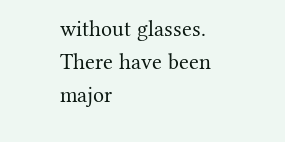without glasses. There have been major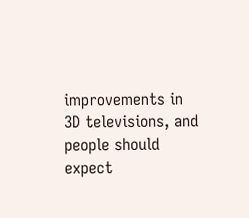improvements in 3D televisions, and people should expect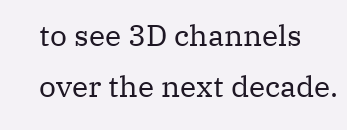to see 3D channels over the next decade.